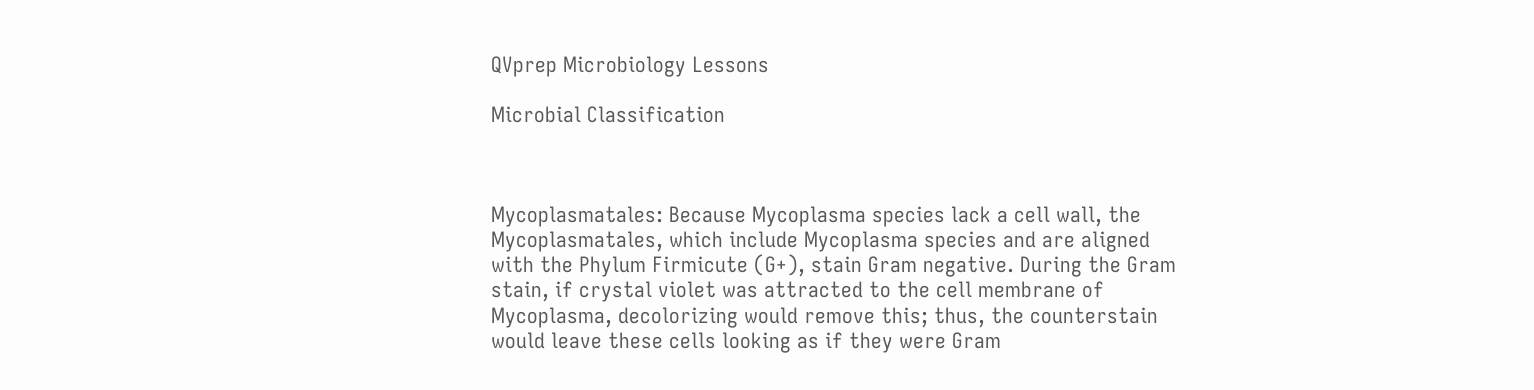QVprep Microbiology Lessons

Microbial Classification



Mycoplasmatales: Because Mycoplasma species lack a cell wall, the Mycoplasmatales, which include Mycoplasma species and are aligned with the Phylum Firmicute (G+), stain Gram negative. During the Gram stain, if crystal violet was attracted to the cell membrane of Mycoplasma, decolorizing would remove this; thus, the counterstain would leave these cells looking as if they were Gram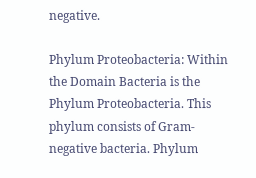negative.

Phylum Proteobacteria: Within the Domain Bacteria is the Phylum Proteobacteria. This phylum consists of Gram-negative bacteria. Phylum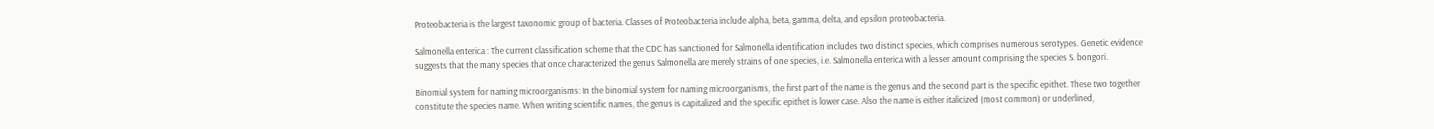Proteobacteria is the largest taxonomic group of bacteria. Classes of Proteobacteria include alpha, beta, gamma, delta, and epsilon proteobacteria.

Salmonella enterica : The current classification scheme that the CDC has sanctioned for Salmonella identification includes two distinct species, which comprises numerous serotypes. Genetic evidence suggests that the many species that once characterized the genus Salmonella are merely strains of one species, i.e. Salmonella enterica with a lesser amount comprising the species S. bongori.

Binomial system for naming microorganisms: In the binomial system for naming microorganisms, the first part of the name is the genus and the second part is the specific epithet. These two together constitute the species name. When writing scientific names, the genus is capitalized and the specific epithet is lower case. Also the name is either italicized (most common) or underlined,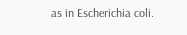as in Escherichia coli.